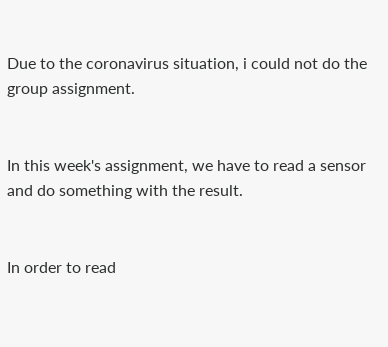Due to the coronavirus situation, i could not do the group assignment.


In this week's assignment, we have to read a sensor and do something with the result.


In order to read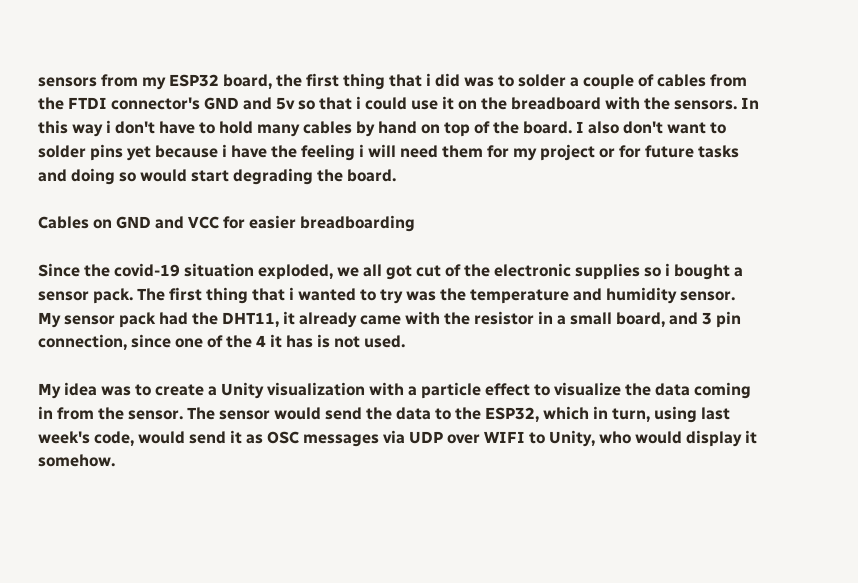sensors from my ESP32 board, the first thing that i did was to solder a couple of cables from the FTDI connector's GND and 5v so that i could use it on the breadboard with the sensors. In this way i don't have to hold many cables by hand on top of the board. I also don't want to solder pins yet because i have the feeling i will need them for my project or for future tasks and doing so would start degrading the board.

Cables on GND and VCC for easier breadboarding

Since the covid-19 situation exploded, we all got cut of the electronic supplies so i bought a sensor pack. The first thing that i wanted to try was the temperature and humidity sensor. My sensor pack had the DHT11, it already came with the resistor in a small board, and 3 pin connection, since one of the 4 it has is not used.

My idea was to create a Unity visualization with a particle effect to visualize the data coming in from the sensor. The sensor would send the data to the ESP32, which in turn, using last week's code, would send it as OSC messages via UDP over WIFI to Unity, who would display it somehow.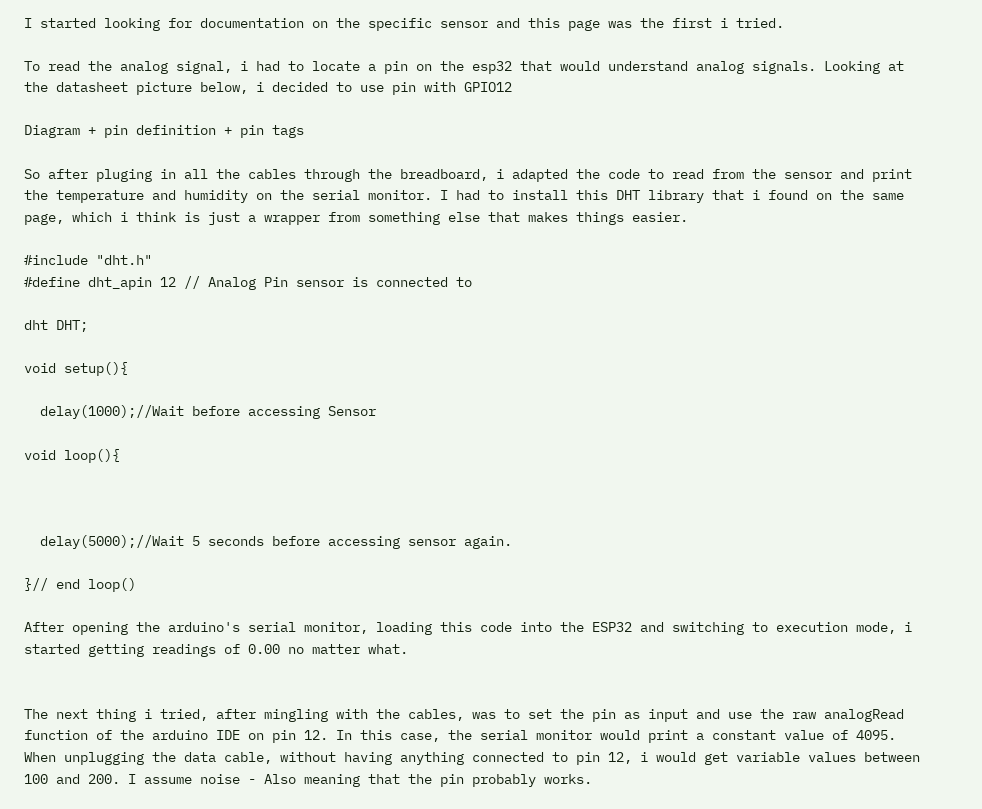I started looking for documentation on the specific sensor and this page was the first i tried.

To read the analog signal, i had to locate a pin on the esp32 that would understand analog signals. Looking at the datasheet picture below, i decided to use pin with GPIO12

Diagram + pin definition + pin tags

So after pluging in all the cables through the breadboard, i adapted the code to read from the sensor and print the temperature and humidity on the serial monitor. I had to install this DHT library that i found on the same page, which i think is just a wrapper from something else that makes things easier.

#include "dht.h"
#define dht_apin 12 // Analog Pin sensor is connected to

dht DHT;

void setup(){

  delay(1000);//Wait before accessing Sensor

void loop(){



  delay(5000);//Wait 5 seconds before accessing sensor again.

}// end loop()

After opening the arduino's serial monitor, loading this code into the ESP32 and switching to execution mode, i started getting readings of 0.00 no matter what.


The next thing i tried, after mingling with the cables, was to set the pin as input and use the raw analogRead function of the arduino IDE on pin 12. In this case, the serial monitor would print a constant value of 4095. When unplugging the data cable, without having anything connected to pin 12, i would get variable values between 100 and 200. I assume noise - Also meaning that the pin probably works.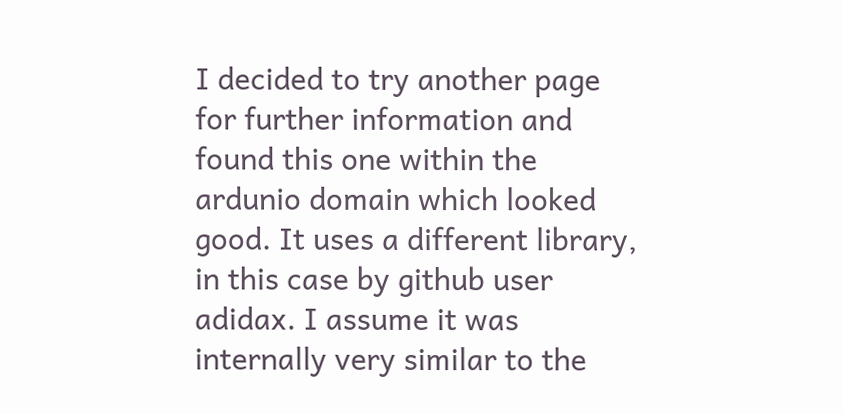I decided to try another page for further information and found this one within the ardunio domain which looked good. It uses a different library, in this case by github user adidax. I assume it was internally very similar to the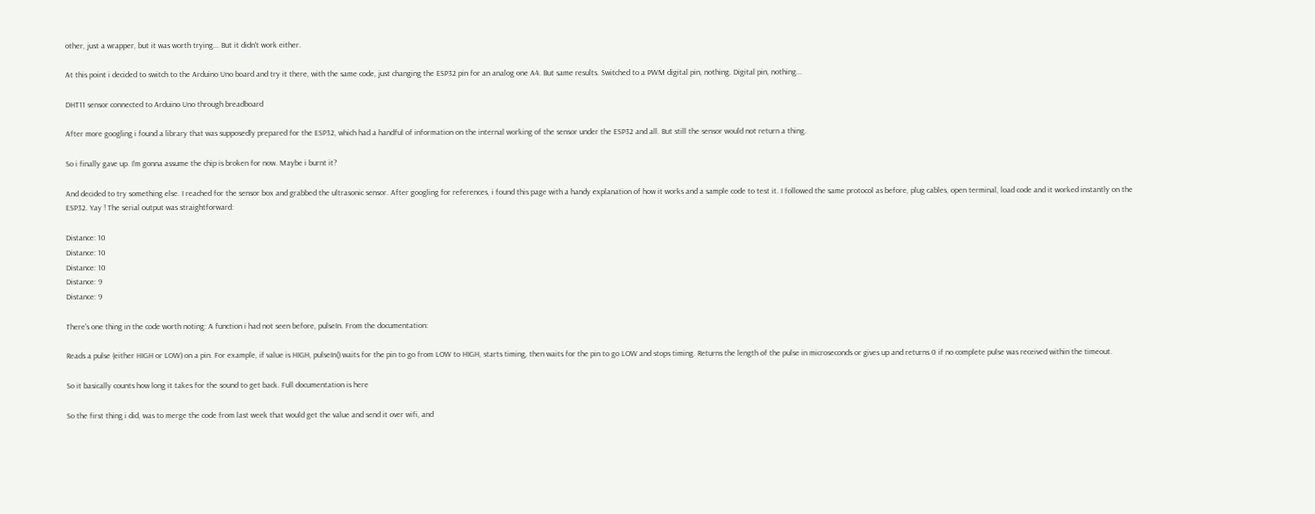other, just a wrapper, but it was worth trying... But it didn't work either.

At this point i decided to switch to the Arduino Uno board and try it there, with the same code, just changing the ESP32 pin for an analog one A4. But same results. Switched to a PWM digital pin, nothing. Digital pin, nothing...

DHT11 sensor connected to Arduino Uno through breadboard

After more googling i found a library that was supposedly prepared for the ESP32, which had a handful of information on the internal working of the sensor under the ESP32 and all. But still the sensor would not return a thing.

So i finally gave up. I'm gonna assume the chip is broken for now. Maybe i burnt it?

And decided to try something else. I reached for the sensor box and grabbed the ultrasonic sensor. After googling for references, i found this page with a handy explanation of how it works and a sample code to test it. I followed the same protocol as before, plug cables, open terminal, load code and it worked instantly on the ESP32. Yay ! The serial output was straightforward:

Distance: 10
Distance: 10
Distance: 10
Distance: 9
Distance: 9

There's one thing in the code worth noting: A function i had not seen before, pulseIn. From the documentation:

Reads a pulse (either HIGH or LOW) on a pin. For example, if value is HIGH, pulseIn() waits for the pin to go from LOW to HIGH, starts timing, then waits for the pin to go LOW and stops timing. Returns the length of the pulse in microseconds or gives up and returns 0 if no complete pulse was received within the timeout.

So it basically counts how long it takes for the sound to get back. Full documentation is here

So the first thing i did, was to merge the code from last week that would get the value and send it over wifi, and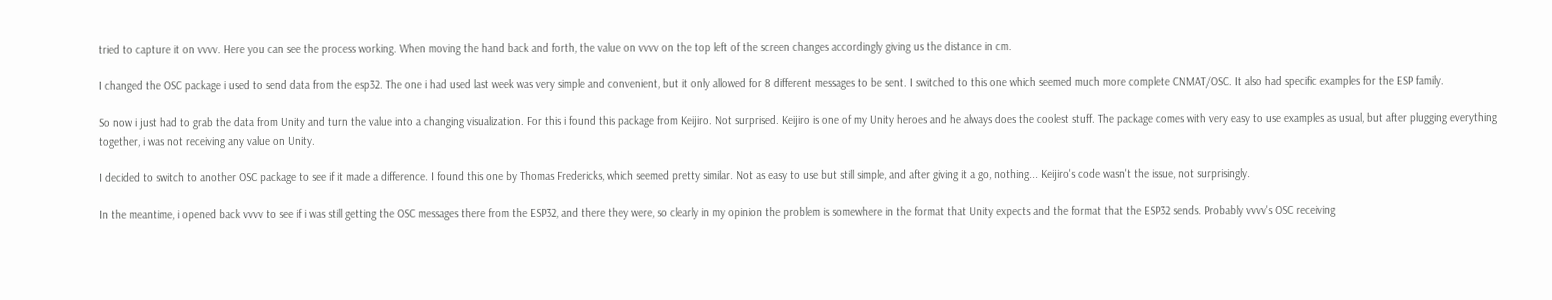tried to capture it on vvvv. Here you can see the process working. When moving the hand back and forth, the value on vvvv on the top left of the screen changes accordingly giving us the distance in cm.

I changed the OSC package i used to send data from the esp32. The one i had used last week was very simple and convenient, but it only allowed for 8 different messages to be sent. I switched to this one which seemed much more complete CNMAT/OSC. It also had specific examples for the ESP family.

So now i just had to grab the data from Unity and turn the value into a changing visualization. For this i found this package from Keijiro. Not surprised. Keijiro is one of my Unity heroes and he always does the coolest stuff. The package comes with very easy to use examples as usual, but after plugging everything together, i was not receiving any value on Unity.

I decided to switch to another OSC package to see if it made a difference. I found this one by Thomas Fredericks, which seemed pretty similar. Not as easy to use but still simple, and after giving it a go, nothing... Keijiro's code wasn't the issue, not surprisingly.

In the meantime, i opened back vvvv to see if i was still getting the OSC messages there from the ESP32, and there they were, so clearly in my opinion the problem is somewhere in the format that Unity expects and the format that the ESP32 sends. Probably vvvv's OSC receiving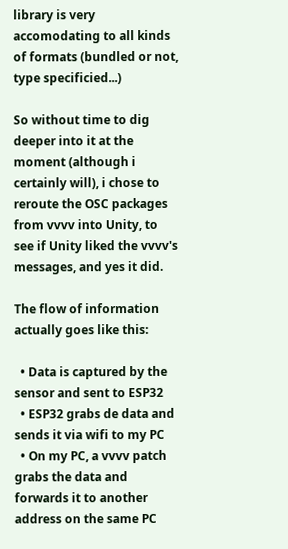library is very accomodating to all kinds of formats (bundled or not, type specificied...)

So without time to dig deeper into it at the moment (although i certainly will), i chose to reroute the OSC packages from vvvv into Unity, to see if Unity liked the vvvv's messages, and yes it did.

The flow of information actually goes like this:

  • Data is captured by the sensor and sent to ESP32
  • ESP32 grabs de data and sends it via wifi to my PC
  • On my PC, a vvvv patch grabs the data and forwards it to another address on the same PC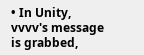• In Unity, vvvv's message is grabbed,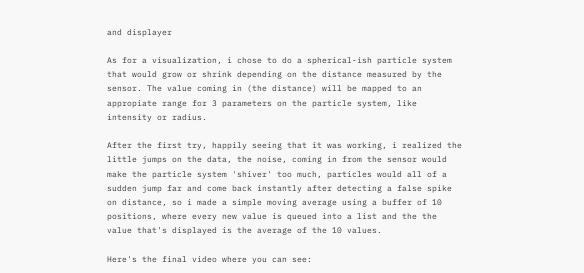and displayer

As for a visualization, i chose to do a spherical-ish particle system that would grow or shrink depending on the distance measured by the sensor. The value coming in (the distance) will be mapped to an appropiate range for 3 parameters on the particle system, like intensity or radius.

After the first try, happily seeing that it was working, i realized the little jumps on the data, the noise, coming in from the sensor would make the particle system 'shiver' too much, particles would all of a sudden jump far and come back instantly after detecting a false spike on distance, so i made a simple moving average using a buffer of 10 positions, where every new value is queued into a list and the the value that's displayed is the average of the 10 values.

Here's the final video where you can see: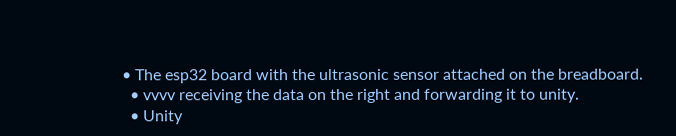• The esp32 board with the ultrasonic sensor attached on the breadboard.
  • vvvv receiving the data on the right and forwarding it to unity.
  • Unity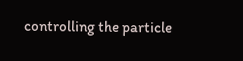controlling the particle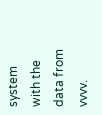system with the data from vvvv.